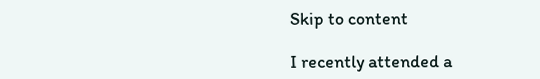Skip to content

I recently attended a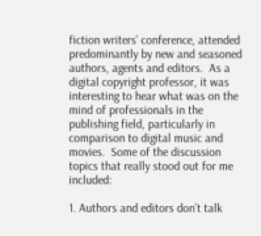fiction writers’ conference, attended predominantly by new and seasoned authors, agents and editors.  As a digital copyright professor, it was interesting to hear what was on the mind of professionals in the publishing field, particularly in comparison to digital music and movies.  Some of the discussion topics that really stood out for me included:

1. Authors and editors don’t talk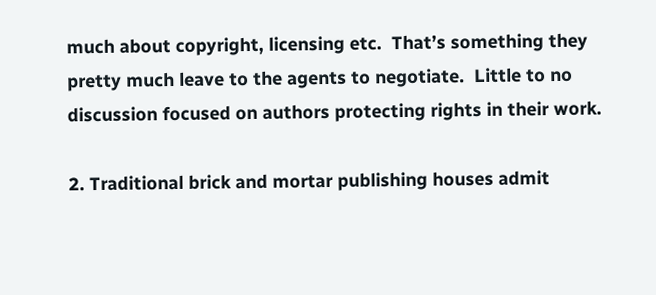much about copyright, licensing etc.  That’s something they pretty much leave to the agents to negotiate.  Little to no discussion focused on authors protecting rights in their work.

2. Traditional brick and mortar publishing houses admit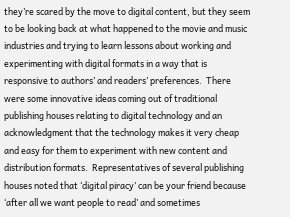they’re scared by the move to digital content, but they seem to be looking back at what happened to the movie and music industries and trying to learn lessons about working and experimenting with digital formats in a way that is responsive to authors’ and readers’ preferences.  There were some innovative ideas coming out of traditional publishing houses relating to digital technology and an acknowledgment that the technology makes it very cheap and easy for them to experiment with new content and distribution formats.  Representatives of several publishing houses noted that ‘digital piracy’ can be your friend because ‘after all we want people to read’ and sometimes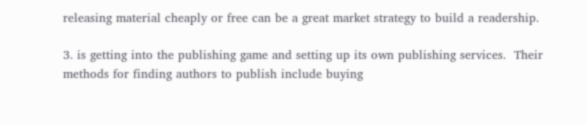releasing material cheaply or free can be a great market strategy to build a readership.

3. is getting into the publishing game and setting up its own publishing services.  Their methods for finding authors to publish include buying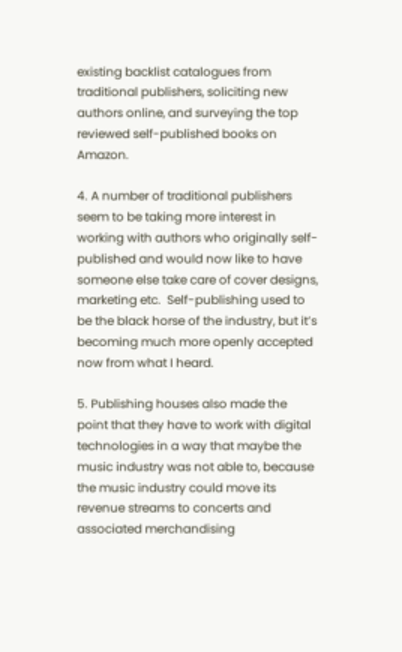existing backlist catalogues from traditional publishers, soliciting new authors online, and surveying the top reviewed self-published books on Amazon.

4. A number of traditional publishers seem to be taking more interest in working with authors who originally self-published and would now like to have someone else take care of cover designs, marketing etc.  Self-publishing used to be the black horse of the industry, but it’s becoming much more openly accepted now from what I heard.

5. Publishing houses also made the point that they have to work with digital technologies in a way that maybe the music industry was not able to, because the music industry could move its revenue streams to concerts and associated merchandising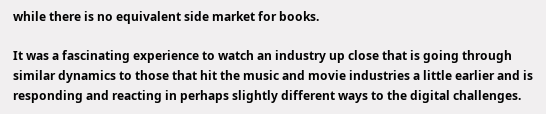while there is no equivalent side market for books.

It was a fascinating experience to watch an industry up close that is going through similar dynamics to those that hit the music and movie industries a little earlier and is responding and reacting in perhaps slightly different ways to the digital challenges.